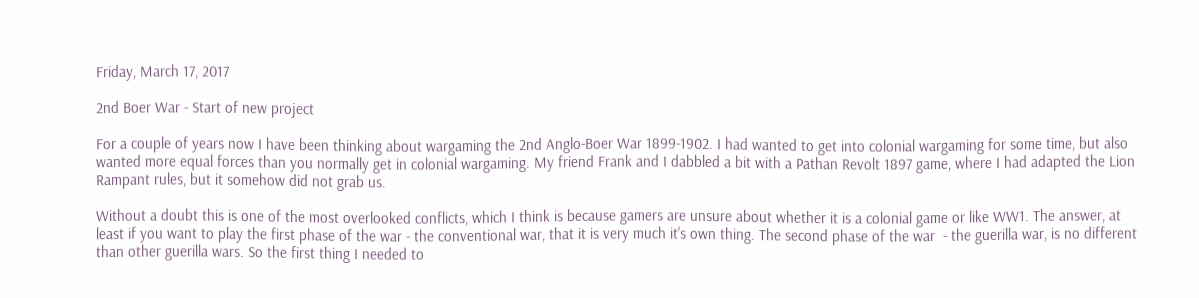Friday, March 17, 2017

2nd Boer War - Start of new project

For a couple of years now I have been thinking about wargaming the 2nd Anglo-Boer War 1899-1902. I had wanted to get into colonial wargaming for some time, but also wanted more equal forces than you normally get in colonial wargaming. My friend Frank and I dabbled a bit with a Pathan Revolt 1897 game, where I had adapted the Lion Rampant rules, but it somehow did not grab us.

Without a doubt this is one of the most overlooked conflicts, which I think is because gamers are unsure about whether it is a colonial game or like WW1. The answer, at least if you want to play the first phase of the war - the conventional war, that it is very much it's own thing. The second phase of the war  - the guerilla war, is no different than other guerilla wars. So the first thing I needed to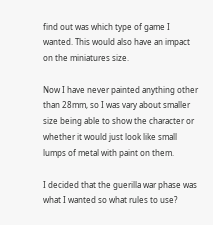find out was which type of game I wanted. This would also have an impact on the miniatures size.

Now I have never painted anything other than 28mm, so I was vary about smaller size being able to show the character or whether it would just look like small lumps of metal with paint on them.

I decided that the guerilla war phase was what I wanted so what rules to use?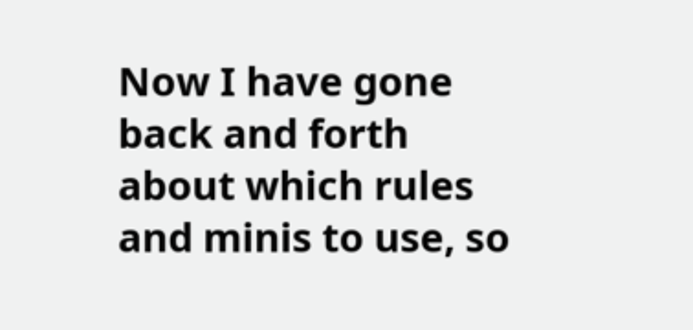Now I have gone back and forth about which rules and minis to use, so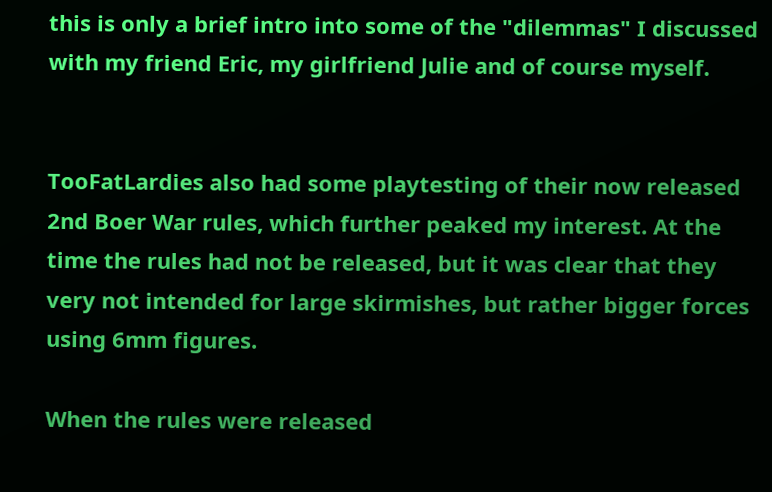this is only a brief intro into some of the "dilemmas" I discussed with my friend Eric, my girlfriend Julie and of course myself.


TooFatLardies also had some playtesting of their now released 2nd Boer War rules, which further peaked my interest. At the time the rules had not be released, but it was clear that they very not intended for large skirmishes, but rather bigger forces using 6mm figures.

When the rules were released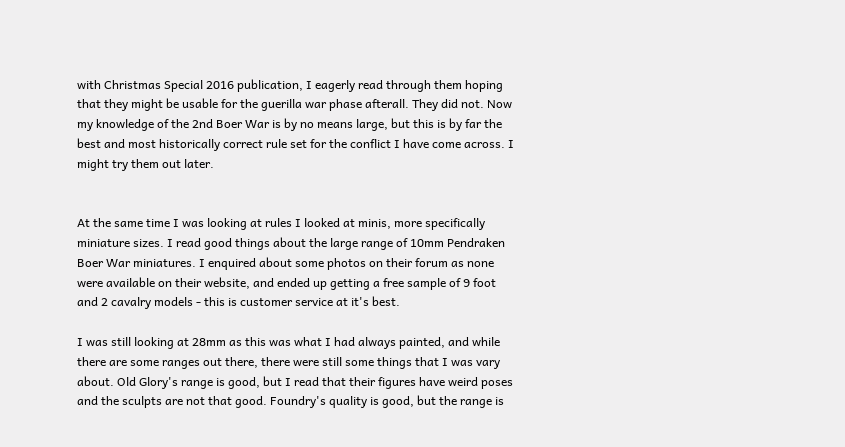with Christmas Special 2016 publication, I eagerly read through them hoping that they might be usable for the guerilla war phase afterall. They did not. Now my knowledge of the 2nd Boer War is by no means large, but this is by far the best and most historically correct rule set for the conflict I have come across. I might try them out later.


At the same time I was looking at rules I looked at minis, more specifically miniature sizes. I read good things about the large range of 10mm Pendraken Boer War miniatures. I enquired about some photos on their forum as none were available on their website, and ended up getting a free sample of 9 foot and 2 cavalry models - this is customer service at it's best.

I was still looking at 28mm as this was what I had always painted, and while there are some ranges out there, there were still some things that I was vary about. Old Glory's range is good, but I read that their figures have weird poses and the sculpts are not that good. Foundry's quality is good, but the range is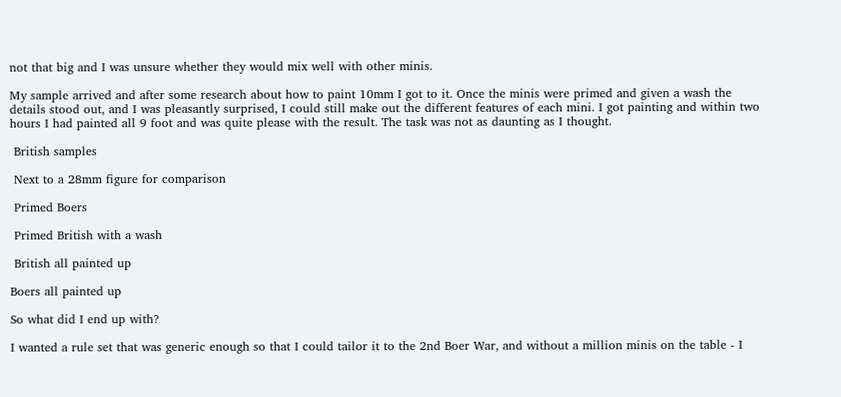not that big and I was unsure whether they would mix well with other minis.

My sample arrived and after some research about how to paint 10mm I got to it. Once the minis were primed and given a wash the details stood out, and I was pleasantly surprised, I could still make out the different features of each mini. I got painting and within two hours I had painted all 9 foot and was quite please with the result. The task was not as daunting as I thought.

 British samples

 Next to a 28mm figure for comparison

 Primed Boers

 Primed British with a wash

 British all painted up

Boers all painted up

So what did I end up with?

I wanted a rule set that was generic enough so that I could tailor it to the 2nd Boer War, and without a million minis on the table - I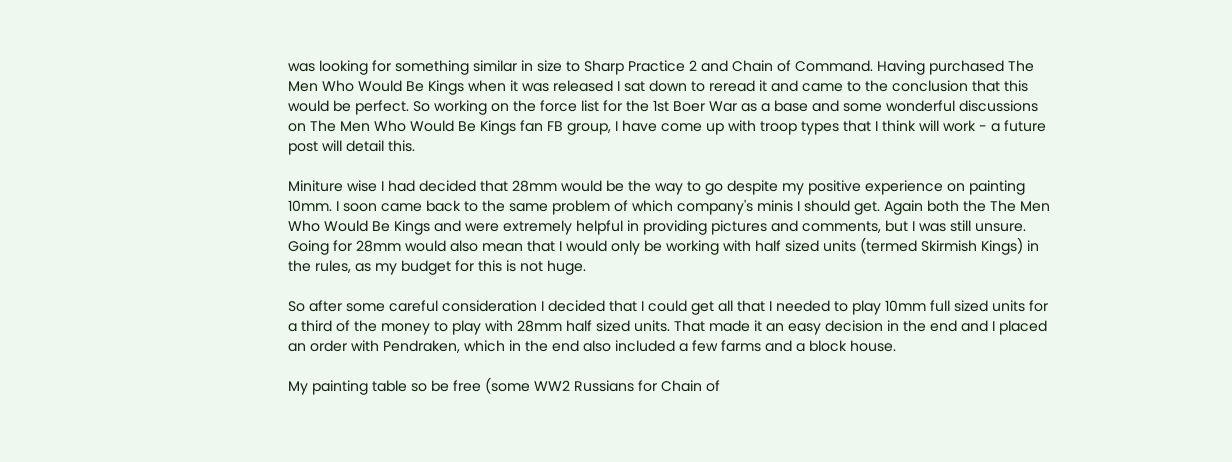was looking for something similar in size to Sharp Practice 2 and Chain of Command. Having purchased The Men Who Would Be Kings when it was released I sat down to reread it and came to the conclusion that this would be perfect. So working on the force list for the 1st Boer War as a base and some wonderful discussions on The Men Who Would Be Kings fan FB group, I have come up with troop types that I think will work - a future post will detail this.

Miniture wise I had decided that 28mm would be the way to go despite my positive experience on painting 10mm. I soon came back to the same problem of which company's minis I should get. Again both the The Men Who Would Be Kings and were extremely helpful in providing pictures and comments, but I was still unsure. Going for 28mm would also mean that I would only be working with half sized units (termed Skirmish Kings) in the rules, as my budget for this is not huge.

So after some careful consideration I decided that I could get all that I needed to play 10mm full sized units for a third of the money to play with 28mm half sized units. That made it an easy decision in the end and I placed an order with Pendraken, which in the end also included a few farms and a block house.

My painting table so be free (some WW2 Russians for Chain of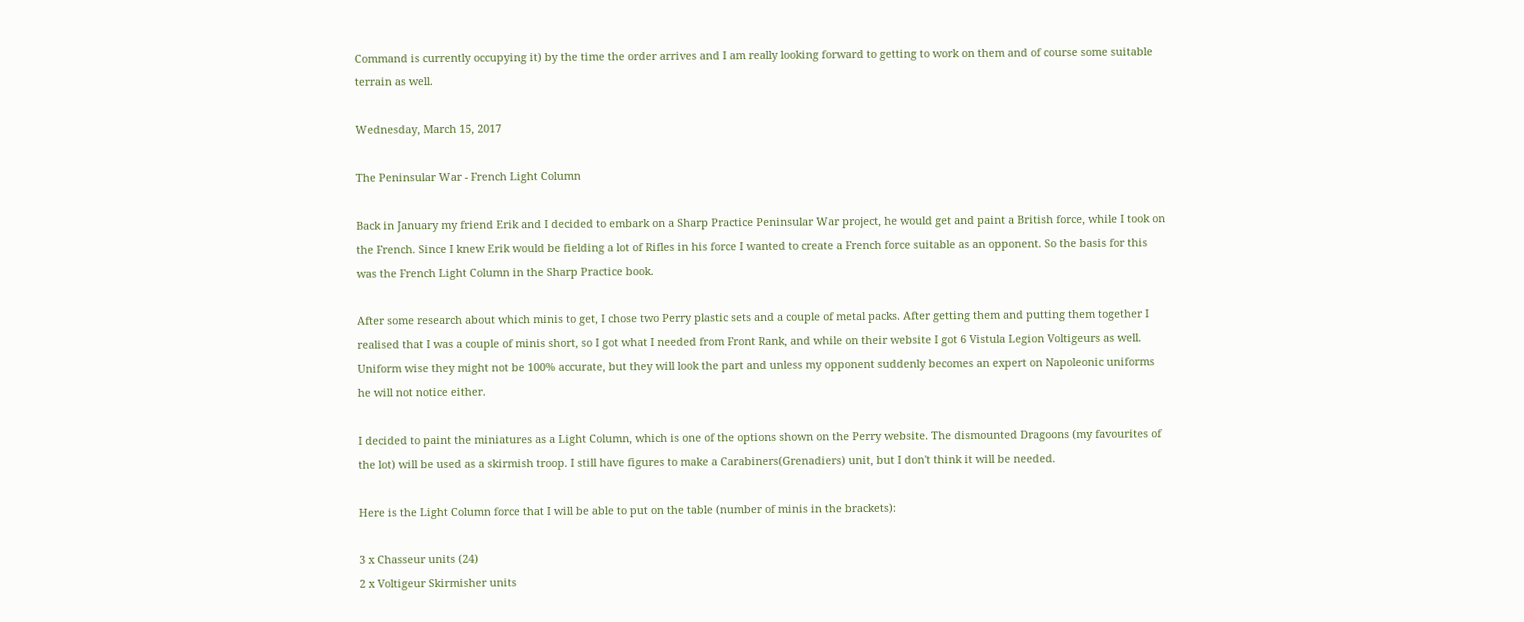Command is currently occupying it) by the time the order arrives and I am really looking forward to getting to work on them and of course some suitable terrain as well.

Wednesday, March 15, 2017

The Peninsular War - French Light Column

Back in January my friend Erik and I decided to embark on a Sharp Practice Peninsular War project, he would get and paint a British force, while I took on the French. Since I knew Erik would be fielding a lot of Rifles in his force I wanted to create a French force suitable as an opponent. So the basis for this was the French Light Column in the Sharp Practice book.

After some research about which minis to get, I chose two Perry plastic sets and a couple of metal packs. After getting them and putting them together I realised that I was a couple of minis short, so I got what I needed from Front Rank, and while on their website I got 6 Vistula Legion Voltigeurs as well. Uniform wise they might not be 100% accurate, but they will look the part and unless my opponent suddenly becomes an expert on Napoleonic uniforms he will not notice either.

I decided to paint the miniatures as a Light Column, which is one of the options shown on the Perry website. The dismounted Dragoons (my favourites of the lot) will be used as a skirmish troop. I still have figures to make a Carabiners(Grenadiers) unit, but I don't think it will be needed.

Here is the Light Column force that I will be able to put on the table (number of minis in the brackets):

3 x Chasseur units (24)
2 x Voltigeur Skirmisher units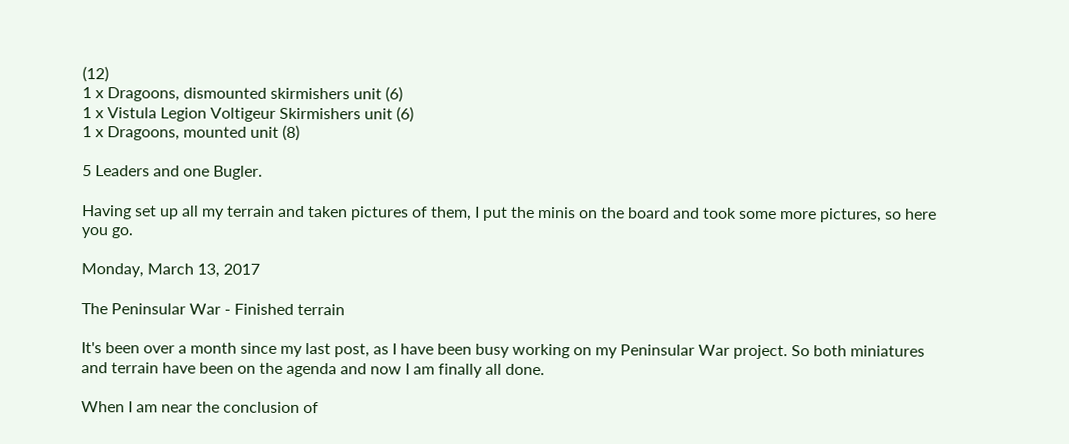(12)
1 x Dragoons, dismounted skirmishers unit (6)
1 x Vistula Legion Voltigeur Skirmishers unit (6)
1 x Dragoons, mounted unit (8)

5 Leaders and one Bugler.

Having set up all my terrain and taken pictures of them, I put the minis on the board and took some more pictures, so here you go.

Monday, March 13, 2017

The Peninsular War - Finished terrain

It's been over a month since my last post, as I have been busy working on my Peninsular War project. So both miniatures and terrain have been on the agenda and now I am finally all done.

When I am near the conclusion of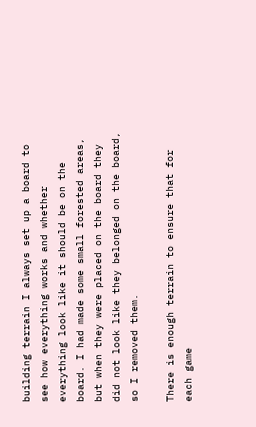building terrain I always set up a board to see how everything works and whether everything look like it should be on the board. I had made some small forested areas, but when they were placed on the board they did not look like they belonged on the board, so I removed them.

There is enough terrain to ensure that for each game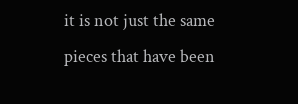it is not just the same pieces that have been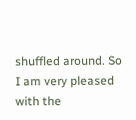shuffled around. So I am very pleased with the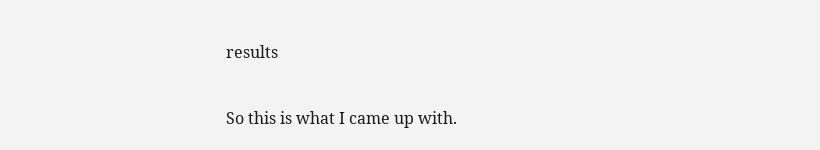results

So this is what I came up with.